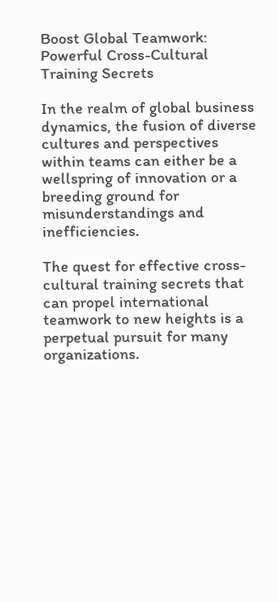Boost Global Teamwork: Powerful Cross-Cultural Training Secrets

In the realm of global business dynamics, the fusion of diverse cultures and perspectives within teams can either be a wellspring of innovation or a breeding ground for misunderstandings and inefficiencies.

The quest for effective cross-cultural training secrets that can propel international teamwork to new heights is a perpetual pursuit for many organizations.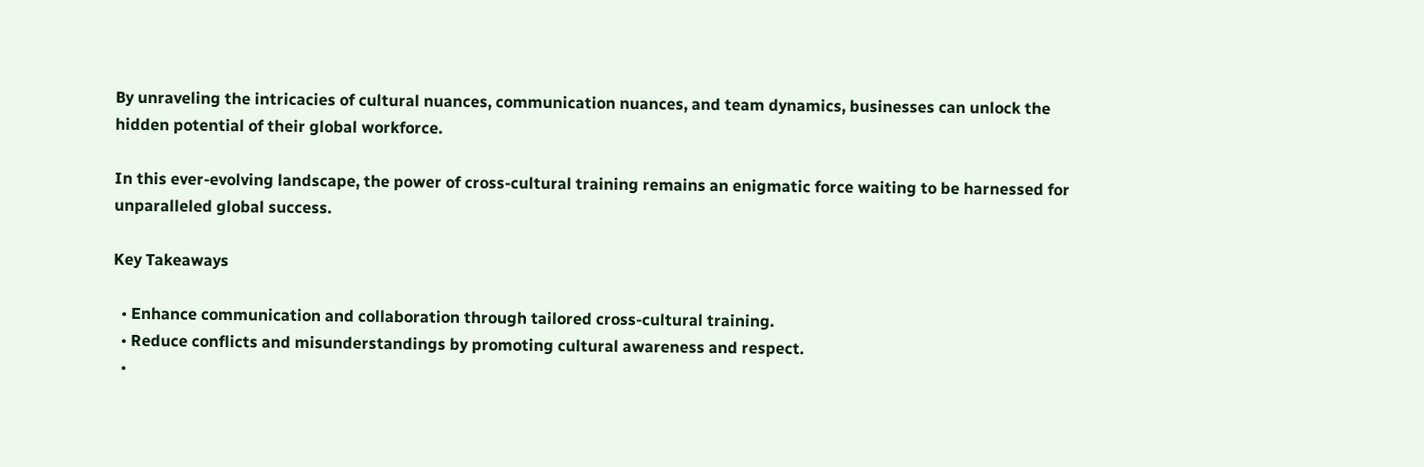By unraveling the intricacies of cultural nuances, communication nuances, and team dynamics, businesses can unlock the hidden potential of their global workforce.

In this ever-evolving landscape, the power of cross-cultural training remains an enigmatic force waiting to be harnessed for unparalleled global success.

Key Takeaways

  • Enhance communication and collaboration through tailored cross-cultural training.
  • Reduce conflicts and misunderstandings by promoting cultural awareness and respect.
  •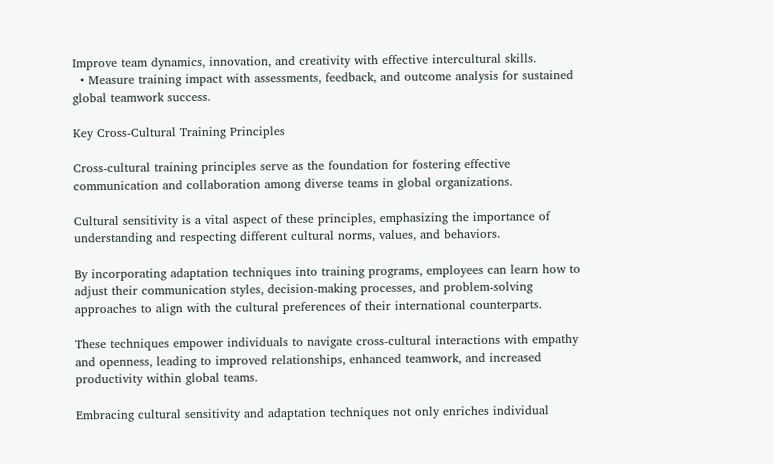Improve team dynamics, innovation, and creativity with effective intercultural skills.
  • Measure training impact with assessments, feedback, and outcome analysis for sustained global teamwork success.

Key Cross-Cultural Training Principles

Cross-cultural training principles serve as the foundation for fostering effective communication and collaboration among diverse teams in global organizations.

Cultural sensitivity is a vital aspect of these principles, emphasizing the importance of understanding and respecting different cultural norms, values, and behaviors.

By incorporating adaptation techniques into training programs, employees can learn how to adjust their communication styles, decision-making processes, and problem-solving approaches to align with the cultural preferences of their international counterparts.

These techniques empower individuals to navigate cross-cultural interactions with empathy and openness, leading to improved relationships, enhanced teamwork, and increased productivity within global teams.

Embracing cultural sensitivity and adaptation techniques not only enriches individual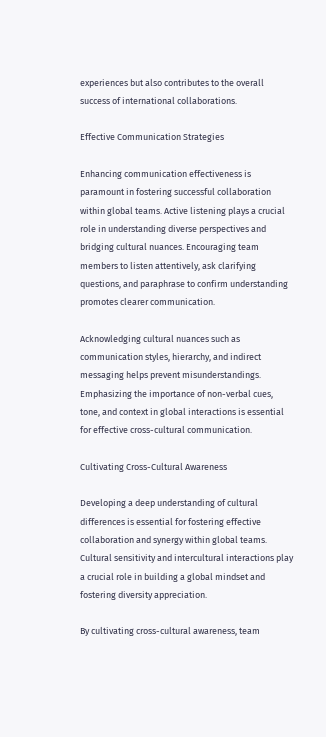experiences but also contributes to the overall success of international collaborations.

Effective Communication Strategies

Enhancing communication effectiveness is paramount in fostering successful collaboration within global teams. Active listening plays a crucial role in understanding diverse perspectives and bridging cultural nuances. Encouraging team members to listen attentively, ask clarifying questions, and paraphrase to confirm understanding promotes clearer communication.

Acknowledging cultural nuances such as communication styles, hierarchy, and indirect messaging helps prevent misunderstandings. Emphasizing the importance of non-verbal cues, tone, and context in global interactions is essential for effective cross-cultural communication.

Cultivating Cross-Cultural Awareness

Developing a deep understanding of cultural differences is essential for fostering effective collaboration and synergy within global teams. Cultural sensitivity and intercultural interactions play a crucial role in building a global mindset and fostering diversity appreciation.

By cultivating cross-cultural awareness, team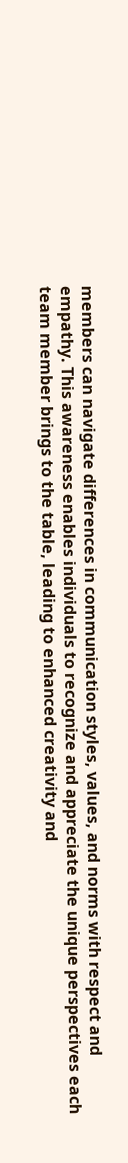members can navigate differences in communication styles, values, and norms with respect and empathy. This awareness enables individuals to recognize and appreciate the unique perspectives each team member brings to the table, leading to enhanced creativity and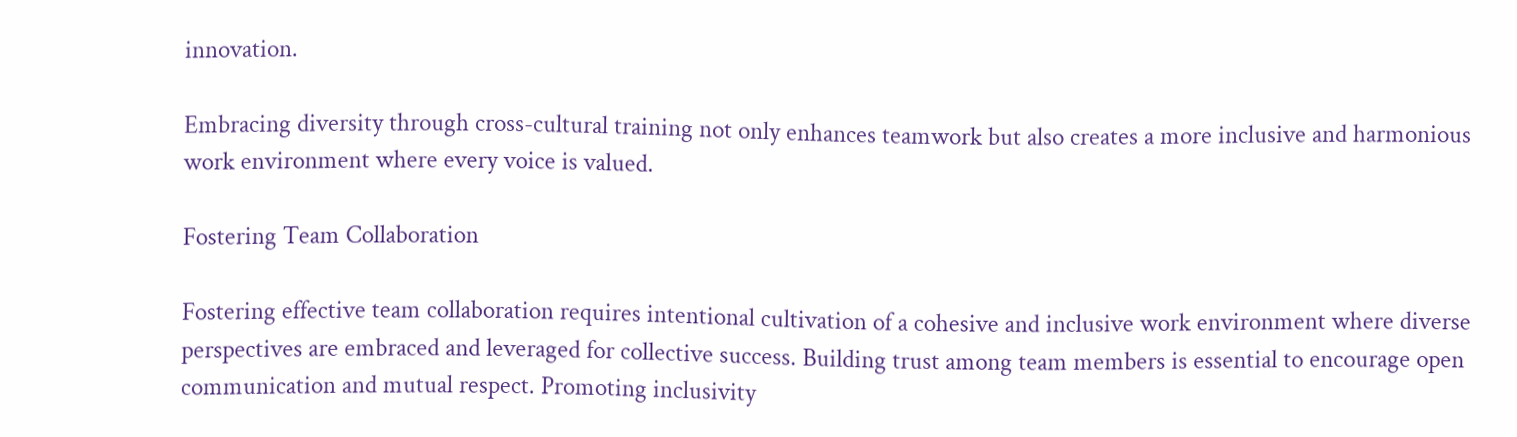innovation.

Embracing diversity through cross-cultural training not only enhances teamwork but also creates a more inclusive and harmonious work environment where every voice is valued.

Fostering Team Collaboration

Fostering effective team collaboration requires intentional cultivation of a cohesive and inclusive work environment where diverse perspectives are embraced and leveraged for collective success. Building trust among team members is essential to encourage open communication and mutual respect. Promoting inclusivity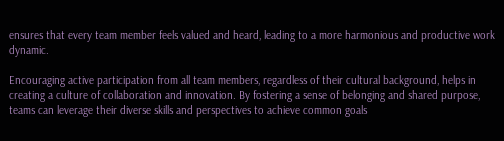ensures that every team member feels valued and heard, leading to a more harmonious and productive work dynamic.

Encouraging active participation from all team members, regardless of their cultural background, helps in creating a culture of collaboration and innovation. By fostering a sense of belonging and shared purpose, teams can leverage their diverse skills and perspectives to achieve common goals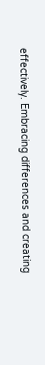effectively. Embracing differences and creating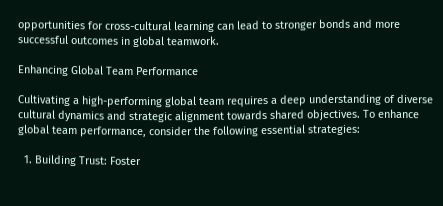opportunities for cross-cultural learning can lead to stronger bonds and more successful outcomes in global teamwork.

Enhancing Global Team Performance

Cultivating a high-performing global team requires a deep understanding of diverse cultural dynamics and strategic alignment towards shared objectives. To enhance global team performance, consider the following essential strategies:

  1. Building Trust: Foster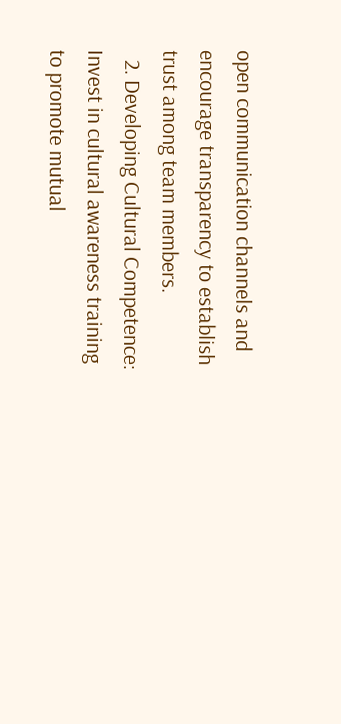open communication channels and encourage transparency to establish trust among team members.
  2. Developing Cultural Competence: Invest in cultural awareness training to promote mutual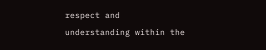respect and understanding within the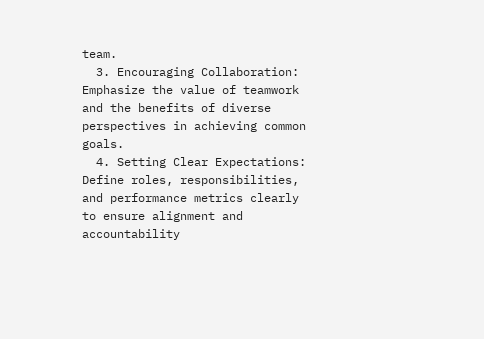team.
  3. Encouraging Collaboration: Emphasize the value of teamwork and the benefits of diverse perspectives in achieving common goals.
  4. Setting Clear Expectations: Define roles, responsibilities, and performance metrics clearly to ensure alignment and accountability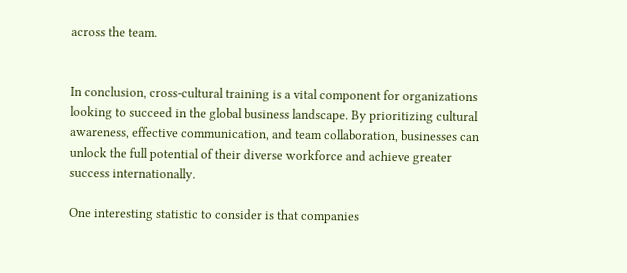across the team.


In conclusion, cross-cultural training is a vital component for organizations looking to succeed in the global business landscape. By prioritizing cultural awareness, effective communication, and team collaboration, businesses can unlock the full potential of their diverse workforce and achieve greater success internationally.

One interesting statistic to consider is that companies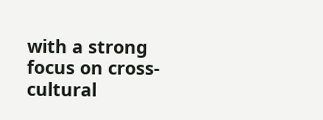with a strong focus on cross-cultural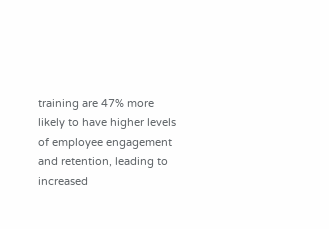training are 47% more likely to have higher levels of employee engagement and retention, leading to increased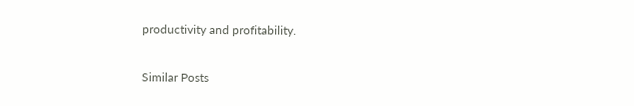productivity and profitability.

Similar Posts